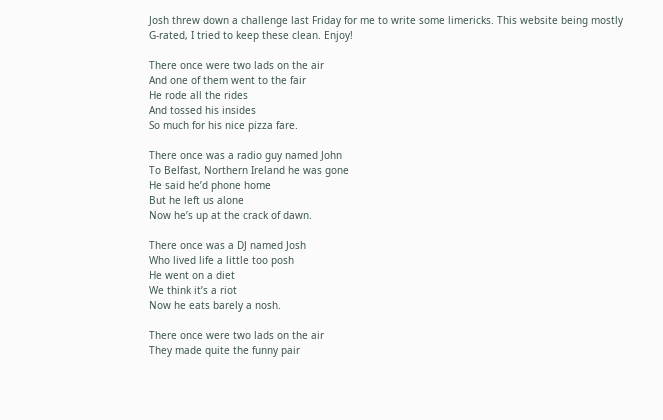Josh threw down a challenge last Friday for me to write some limericks. This website being mostly G-rated, I tried to keep these clean. Enjoy!

There once were two lads on the air
And one of them went to the fair
He rode all the rides
And tossed his insides
So much for his nice pizza fare.

There once was a radio guy named John
To Belfast, Northern Ireland he was gone
He said he’d phone home
But he left us alone
Now he’s up at the crack of dawn.

There once was a DJ named Josh
Who lived life a little too posh
He went on a diet
We think it’s a riot
Now he eats barely a nosh.

There once were two lads on the air
They made quite the funny pair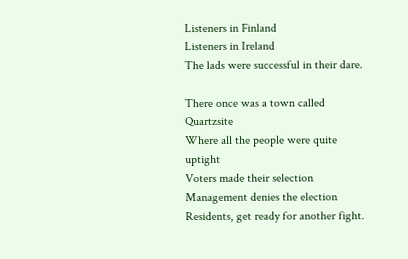Listeners in Finland
Listeners in Ireland
The lads were successful in their dare.

There once was a town called Quartzsite
Where all the people were quite uptight
Voters made their selection
Management denies the election
Residents, get ready for another fight.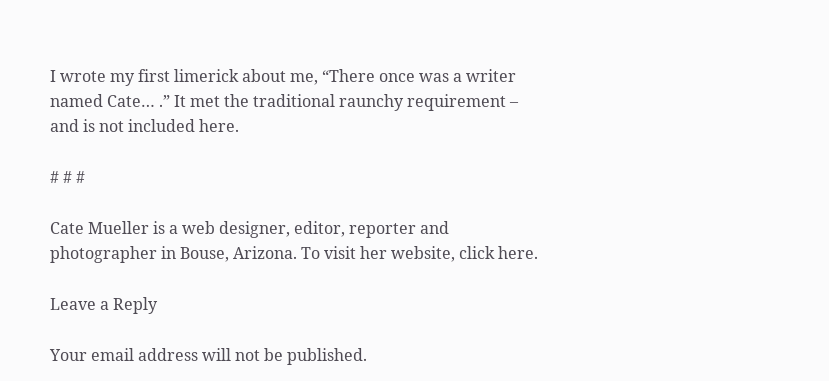I wrote my first limerick about me, “There once was a writer named Cate… .” It met the traditional raunchy requirement – and is not included here.

# # #

Cate Mueller is a web designer, editor, reporter and photographer in Bouse, Arizona. To visit her website, click here.

Leave a Reply

Your email address will not be published.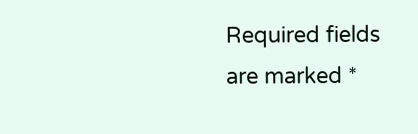Required fields are marked *